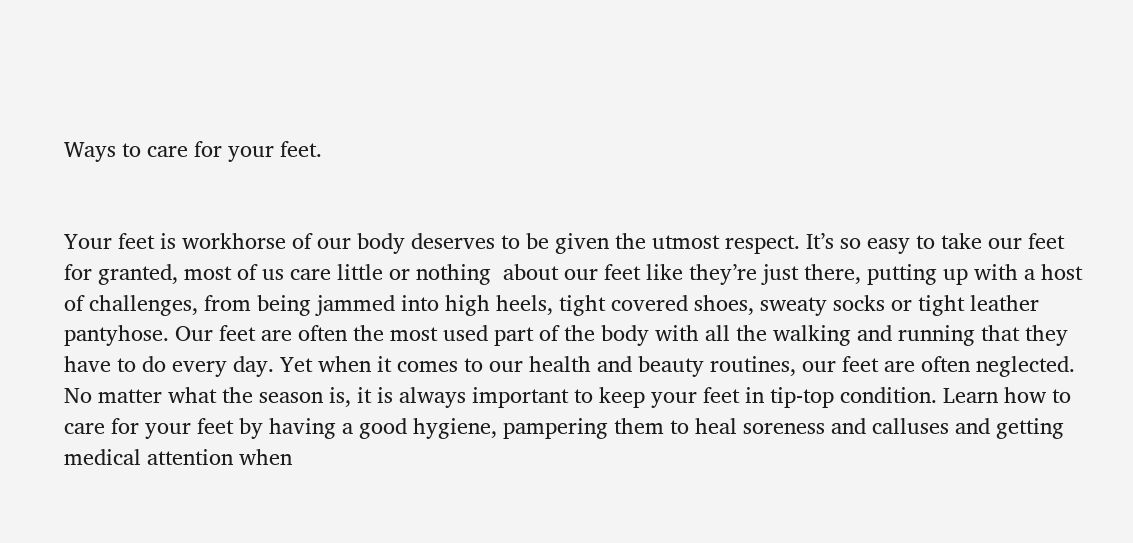Ways to care for your feet.


Your feet is workhorse of our body deserves to be given the utmost respect. It’s so easy to take our feet for granted, most of us care little or nothing  about our feet like they’re just there, putting up with a host of challenges, from being jammed into high heels, tight covered shoes, sweaty socks or tight leather pantyhose. Our feet are often the most used part of the body with all the walking and running that they have to do every day. Yet when it comes to our health and beauty routines, our feet are often neglected. No matter what the season is, it is always important to keep your feet in tip-top condition. Learn how to care for your feet by having a good hygiene, pampering them to heal soreness and calluses and getting medical attention when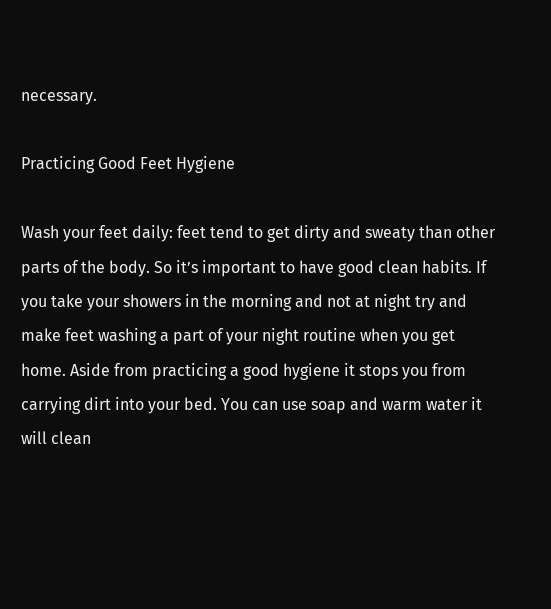necessary.

Practicing Good Feet Hygiene

Wash your feet daily: feet tend to get dirty and sweaty than other parts of the body. So it’s important to have good clean habits. If you take your showers in the morning and not at night try and make feet washing a part of your night routine when you get home. Aside from practicing a good hygiene it stops you from carrying dirt into your bed. You can use soap and warm water it will clean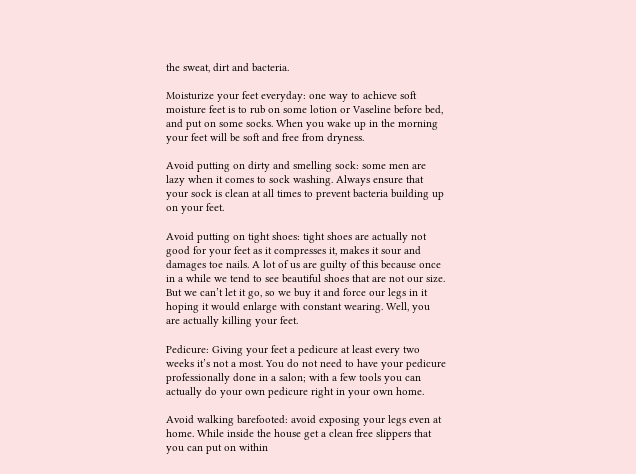the sweat, dirt and bacteria.

Moisturize your feet everyday: one way to achieve soft moisture feet is to rub on some lotion or Vaseline before bed, and put on some socks. When you wake up in the morning your feet will be soft and free from dryness.

Avoid putting on dirty and smelling sock: some men are lazy when it comes to sock washing. Always ensure that your sock is clean at all times to prevent bacteria building up on your feet.

Avoid putting on tight shoes: tight shoes are actually not good for your feet as it compresses it, makes it sour and damages toe nails. A lot of us are guilty of this because once in a while we tend to see beautiful shoes that are not our size. But we can’t let it go, so we buy it and force our legs in it hoping it would enlarge with constant wearing. Well, you are actually killing your feet.

Pedicure: Giving your feet a pedicure at least every two weeks it’s not a most. You do not need to have your pedicure professionally done in a salon; with a few tools you can actually do your own pedicure right in your own home.

Avoid walking barefooted: avoid exposing your legs even at home. While inside the house get a clean free slippers that you can put on within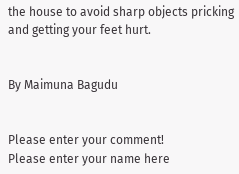the house to avoid sharp objects pricking and getting your feet hurt.


By Maimuna Bagudu


Please enter your comment!
Please enter your name here